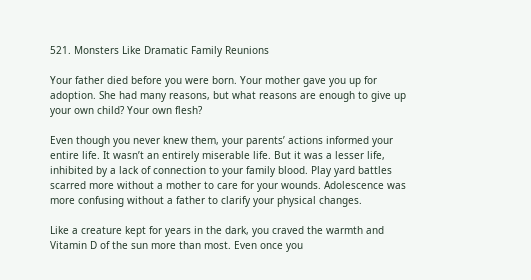521. Monsters Like Dramatic Family Reunions

Your father died before you were born. Your mother gave you up for adoption. She had many reasons, but what reasons are enough to give up your own child? Your own flesh?

Even though you never knew them, your parents’ actions informed your entire life. It wasn’t an entirely miserable life. But it was a lesser life, inhibited by a lack of connection to your family blood. Play yard battles scarred more without a mother to care for your wounds. Adolescence was more confusing without a father to clarify your physical changes.

Like a creature kept for years in the dark, you craved the warmth and Vitamin D of the sun more than most. Even once you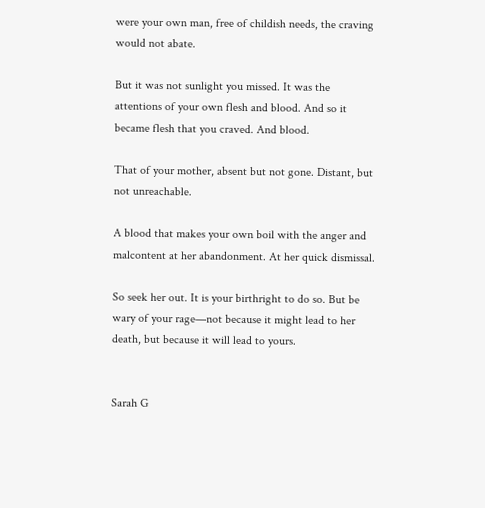were your own man, free of childish needs, the craving would not abate.

But it was not sunlight you missed. It was the attentions of your own flesh and blood. And so it became flesh that you craved. And blood.

That of your mother, absent but not gone. Distant, but not unreachable.

A blood that makes your own boil with the anger and malcontent at her abandonment. At her quick dismissal.

So seek her out. It is your birthright to do so. But be wary of your rage—not because it might lead to her death, but because it will lead to yours.


Sarah G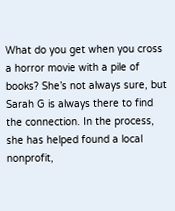What do you get when you cross a horror movie with a pile of books? She’s not always sure, but Sarah G is always there to find the connection. In the process, she has helped found a local nonprofit,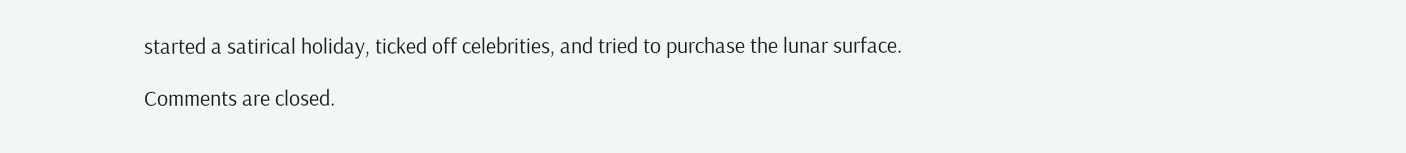started a satirical holiday, ticked off celebrities, and tried to purchase the lunar surface.

Comments are closed.